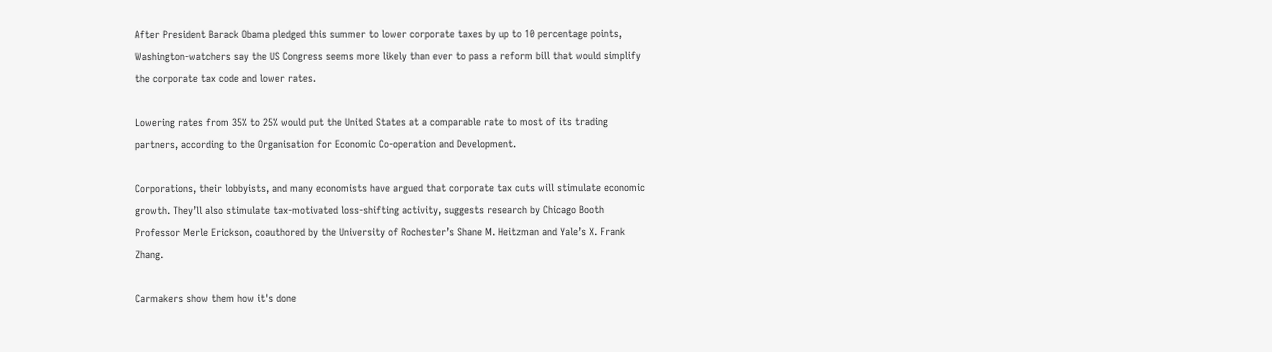After President Barack Obama pledged this summer to lower corporate taxes by up to 10 percentage points, Washington-watchers say the US Congress seems more likely than ever to pass a reform bill that would simplify the corporate tax code and lower rates.

Lowering rates from 35% to 25% would put the United States at a comparable rate to most of its trading partners, according to the Organisation for Economic Co-operation and Development.

Corporations, their lobbyists, and many economists have argued that corporate tax cuts will stimulate economic growth. They’ll also stimulate tax-motivated loss-shifting activity, suggests research by Chicago Booth Professor Merle Erickson, coauthored by the University of Rochester’s Shane M. Heitzman and Yale’s X. Frank Zhang.

Carmakers show them how it's done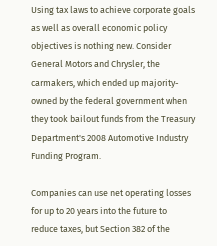Using tax laws to achieve corporate goals as well as overall economic policy objectives is nothing new. Consider General Motors and Chrysler, the carmakers, which ended up majority-owned by the federal government when they took bailout funds from the Treasury Department's 2008 Automotive Industry Funding Program.

Companies can use net operating losses for up to 20 years into the future to reduce taxes, but Section 382 of the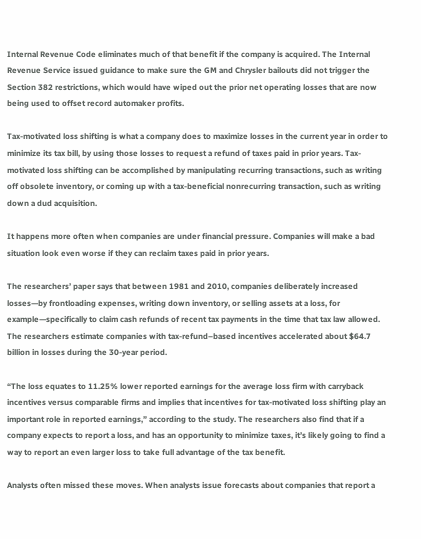Internal Revenue Code eliminates much of that benefit if the company is acquired. The Internal Revenue Service issued guidance to make sure the GM and Chrysler bailouts did not trigger the Section 382 restrictions, which would have wiped out the prior net operating losses that are now being used to offset record automaker profits.

Tax-motivated loss shifting is what a company does to maximize losses in the current year in order to minimize its tax bill, by using those losses to request a refund of taxes paid in prior years. Tax-motivated loss shifting can be accomplished by manipulating recurring transactions, such as writing off obsolete inventory, or coming up with a tax-beneficial nonrecurring transaction, such as writing down a dud acquisition.

It happens more often when companies are under financial pressure. Companies will make a bad situation look even worse if they can reclaim taxes paid in prior years.

The researchers’ paper says that between 1981 and 2010, companies deliberately increased losses—by frontloading expenses, writing down inventory, or selling assets at a loss, for example—specifically to claim cash refunds of recent tax payments in the time that tax law allowed. The researchers estimate companies with tax-refund–based incentives accelerated about $64.7 billion in losses during the 30-year period.

“The loss equates to 11.25% lower reported earnings for the average loss firm with carryback incentives versus comparable firms and implies that incentives for tax-motivated loss shifting play an important role in reported earnings,” according to the study. The researchers also find that if a company expects to report a loss, and has an opportunity to minimize taxes, it’s likely going to find a way to report an even larger loss to take full advantage of the tax benefit.

Analysts often missed these moves. When analysts issue forecasts about companies that report a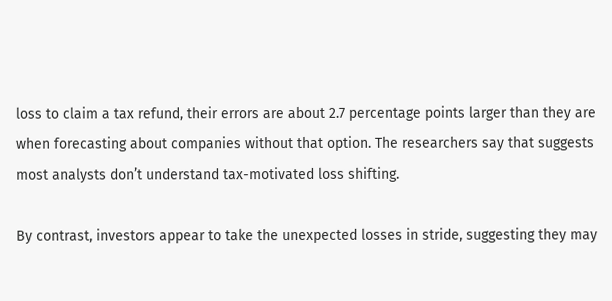loss to claim a tax refund, their errors are about 2.7 percentage points larger than they are when forecasting about companies without that option. The researchers say that suggests most analysts don’t understand tax-motivated loss shifting.

By contrast, investors appear to take the unexpected losses in stride, suggesting they may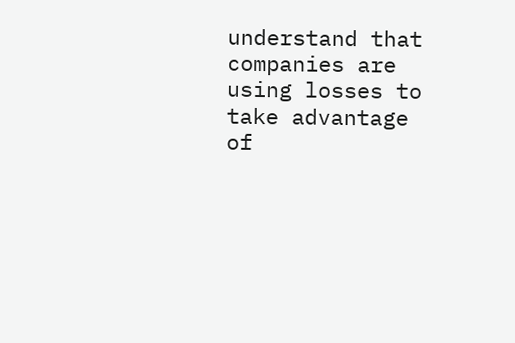understand that companies are using losses to take advantage of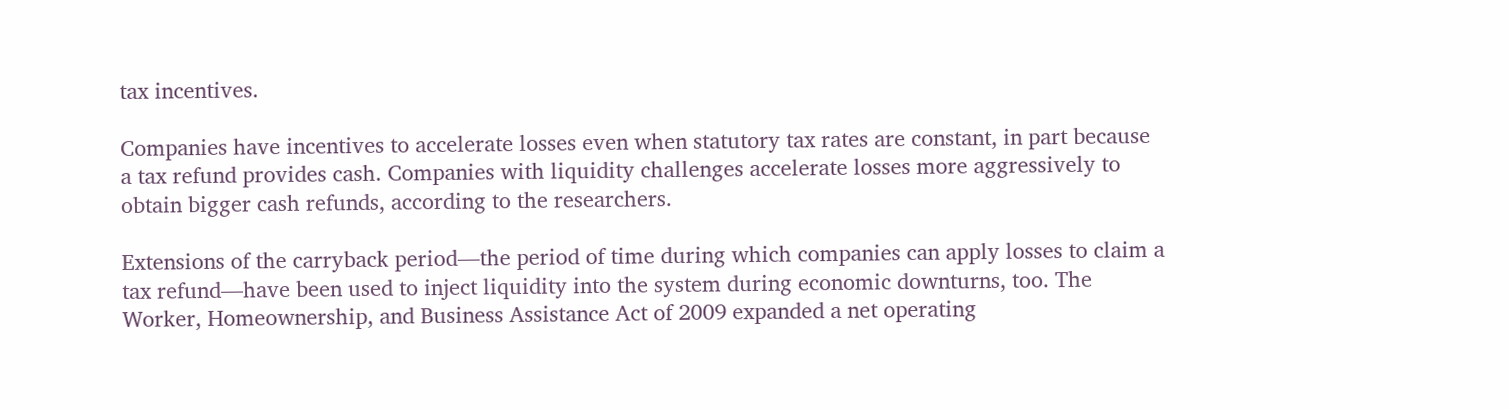tax incentives.

Companies have incentives to accelerate losses even when statutory tax rates are constant, in part because a tax refund provides cash. Companies with liquidity challenges accelerate losses more aggressively to obtain bigger cash refunds, according to the researchers.

Extensions of the carryback period—the period of time during which companies can apply losses to claim a tax refund—have been used to inject liquidity into the system during economic downturns, too. The Worker, Homeownership, and Business Assistance Act of 2009 expanded a net operating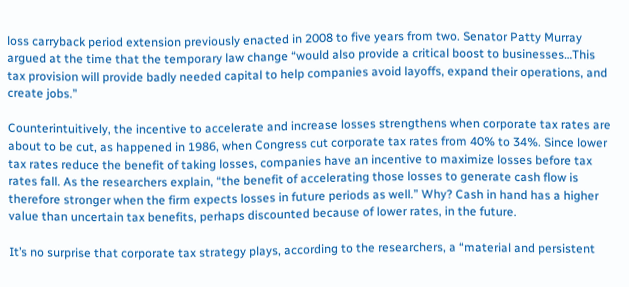loss carryback period extension previously enacted in 2008 to five years from two. Senator Patty Murray argued at the time that the temporary law change “would also provide a critical boost to businesses…This tax provision will provide badly needed capital to help companies avoid layoffs, expand their operations, and create jobs.”

Counterintuitively, the incentive to accelerate and increase losses strengthens when corporate tax rates are about to be cut, as happened in 1986, when Congress cut corporate tax rates from 40% to 34%. Since lower tax rates reduce the benefit of taking losses, companies have an incentive to maximize losses before tax rates fall. As the researchers explain, “the benefit of accelerating those losses to generate cash flow is therefore stronger when the firm expects losses in future periods as well.” Why? Cash in hand has a higher value than uncertain tax benefits, perhaps discounted because of lower rates, in the future.

It’s no surprise that corporate tax strategy plays, according to the researchers, a “material and persistent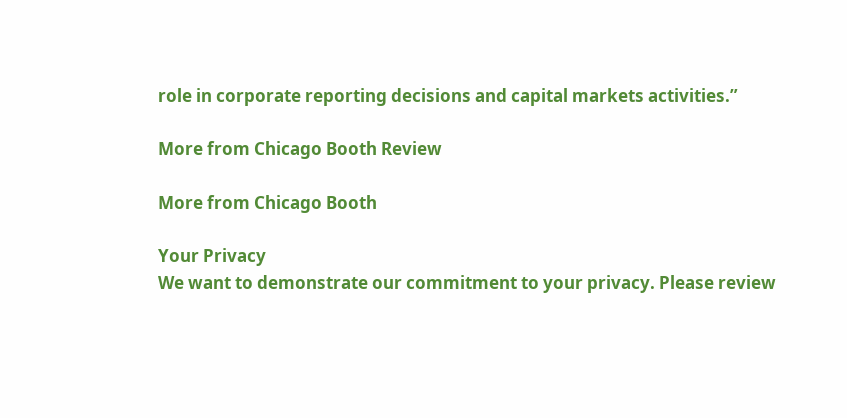role in corporate reporting decisions and capital markets activities.”

More from Chicago Booth Review

More from Chicago Booth

Your Privacy
We want to demonstrate our commitment to your privacy. Please review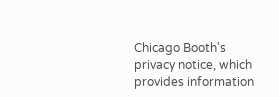Chicago Booth's privacy notice, which provides information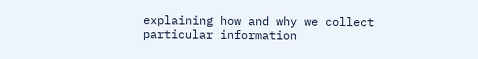explaining how and why we collect particular information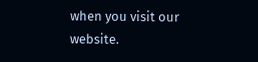when you visit our website.